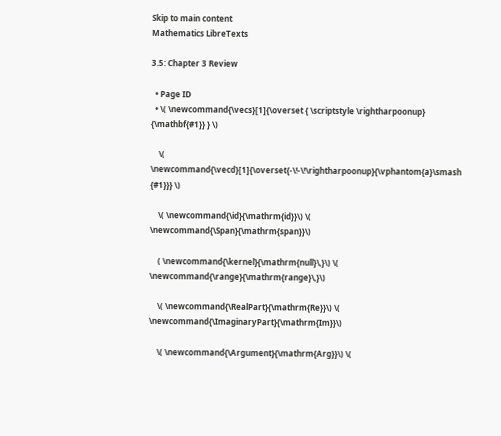Skip to main content
Mathematics LibreTexts

3.5: Chapter 3 Review

  • Page ID
  • \( \newcommand{\vecs}[1]{\overset { \scriptstyle \rightharpoonup} {\mathbf{#1}} } \)

    \( \newcommand{\vecd}[1]{\overset{-\!-\!\rightharpoonup}{\vphantom{a}\smash {#1}}} \)

    \( \newcommand{\id}{\mathrm{id}}\) \( \newcommand{\Span}{\mathrm{span}}\)

    ( \newcommand{\kernel}{\mathrm{null}\,}\) \( \newcommand{\range}{\mathrm{range}\,}\)

    \( \newcommand{\RealPart}{\mathrm{Re}}\) \( \newcommand{\ImaginaryPart}{\mathrm{Im}}\)

    \( \newcommand{\Argument}{\mathrm{Arg}}\) \(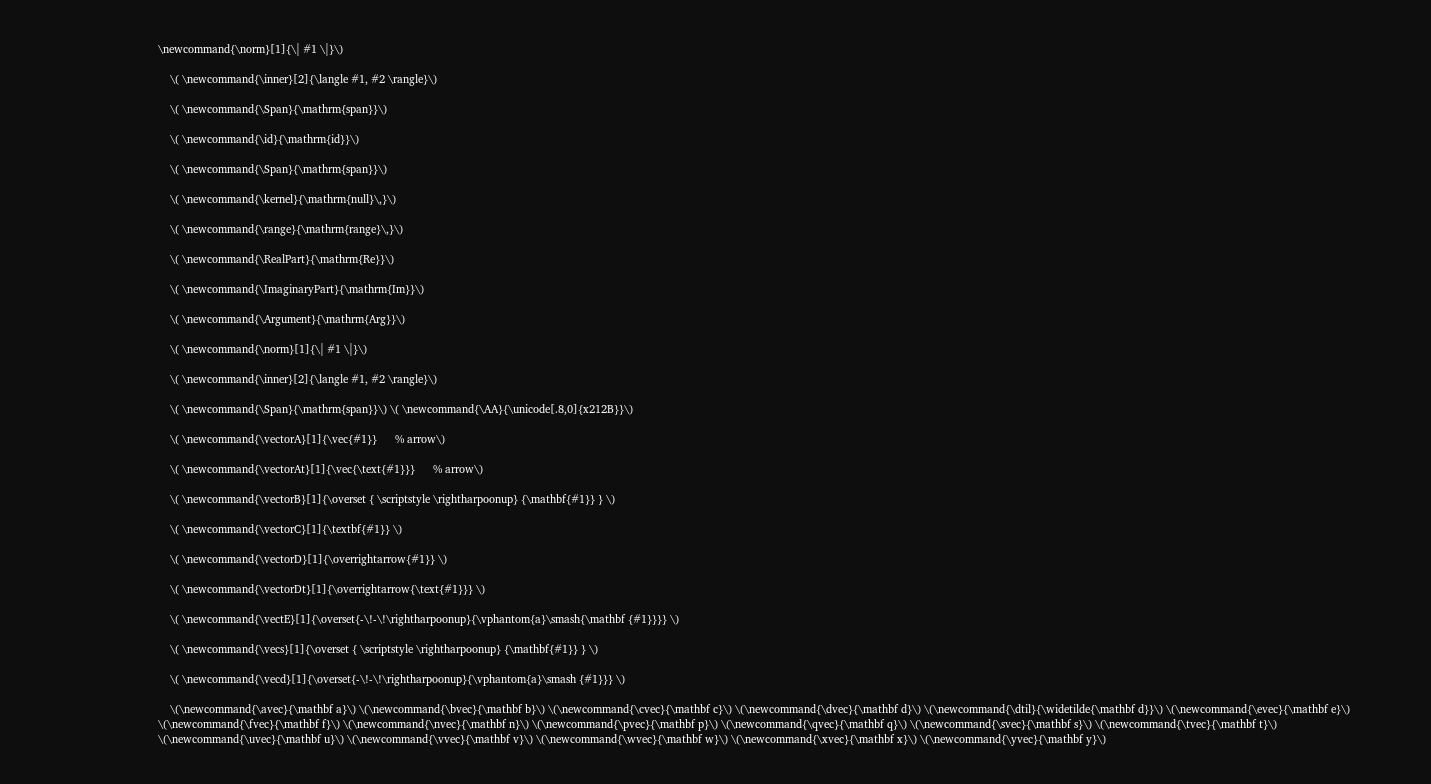\newcommand{\norm}[1]{\| #1 \|}\)

    \( \newcommand{\inner}[2]{\langle #1, #2 \rangle}\)

    \( \newcommand{\Span}{\mathrm{span}}\)

    \( \newcommand{\id}{\mathrm{id}}\)

    \( \newcommand{\Span}{\mathrm{span}}\)

    \( \newcommand{\kernel}{\mathrm{null}\,}\)

    \( \newcommand{\range}{\mathrm{range}\,}\)

    \( \newcommand{\RealPart}{\mathrm{Re}}\)

    \( \newcommand{\ImaginaryPart}{\mathrm{Im}}\)

    \( \newcommand{\Argument}{\mathrm{Arg}}\)

    \( \newcommand{\norm}[1]{\| #1 \|}\)

    \( \newcommand{\inner}[2]{\langle #1, #2 \rangle}\)

    \( \newcommand{\Span}{\mathrm{span}}\) \( \newcommand{\AA}{\unicode[.8,0]{x212B}}\)

    \( \newcommand{\vectorA}[1]{\vec{#1}}      % arrow\)

    \( \newcommand{\vectorAt}[1]{\vec{\text{#1}}}      % arrow\)

    \( \newcommand{\vectorB}[1]{\overset { \scriptstyle \rightharpoonup} {\mathbf{#1}} } \)

    \( \newcommand{\vectorC}[1]{\textbf{#1}} \)

    \( \newcommand{\vectorD}[1]{\overrightarrow{#1}} \)

    \( \newcommand{\vectorDt}[1]{\overrightarrow{\text{#1}}} \)

    \( \newcommand{\vectE}[1]{\overset{-\!-\!\rightharpoonup}{\vphantom{a}\smash{\mathbf {#1}}}} \)

    \( \newcommand{\vecs}[1]{\overset { \scriptstyle \rightharpoonup} {\mathbf{#1}} } \)

    \( \newcommand{\vecd}[1]{\overset{-\!-\!\rightharpoonup}{\vphantom{a}\smash {#1}}} \)

    \(\newcommand{\avec}{\mathbf a}\) \(\newcommand{\bvec}{\mathbf b}\) \(\newcommand{\cvec}{\mathbf c}\) \(\newcommand{\dvec}{\mathbf d}\) \(\newcommand{\dtil}{\widetilde{\mathbf d}}\) \(\newcommand{\evec}{\mathbf e}\) \(\newcommand{\fvec}{\mathbf f}\) \(\newcommand{\nvec}{\mathbf n}\) \(\newcommand{\pvec}{\mathbf p}\) \(\newcommand{\qvec}{\mathbf q}\) \(\newcommand{\svec}{\mathbf s}\) \(\newcommand{\tvec}{\mathbf t}\) \(\newcommand{\uvec}{\mathbf u}\) \(\newcommand{\vvec}{\mathbf v}\) \(\newcommand{\wvec}{\mathbf w}\) \(\newcommand{\xvec}{\mathbf x}\) \(\newcommand{\yvec}{\mathbf y}\)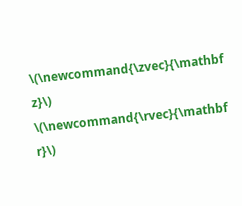\(\newcommand{\zvec}{\mathbf z}\) \(\newcommand{\rvec}{\mathbf r}\)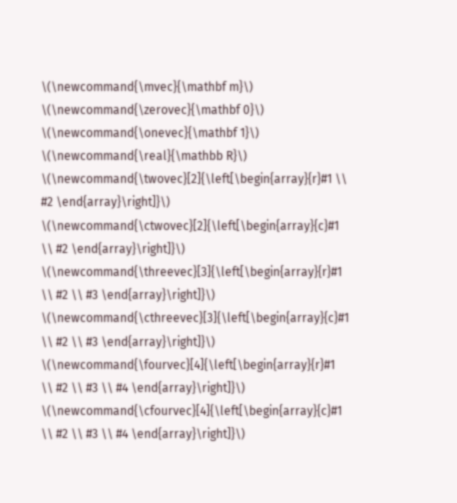\(\newcommand{\mvec}{\mathbf m}\) \(\newcommand{\zerovec}{\mathbf 0}\) \(\newcommand{\onevec}{\mathbf 1}\) \(\newcommand{\real}{\mathbb R}\) \(\newcommand{\twovec}[2]{\left[\begin{array}{r}#1 \\ #2 \end{array}\right]}\) \(\newcommand{\ctwovec}[2]{\left[\begin{array}{c}#1 \\ #2 \end{array}\right]}\) \(\newcommand{\threevec}[3]{\left[\begin{array}{r}#1 \\ #2 \\ #3 \end{array}\right]}\) \(\newcommand{\cthreevec}[3]{\left[\begin{array}{c}#1 \\ #2 \\ #3 \end{array}\right]}\) \(\newcommand{\fourvec}[4]{\left[\begin{array}{r}#1 \\ #2 \\ #3 \\ #4 \end{array}\right]}\) \(\newcommand{\cfourvec}[4]{\left[\begin{array}{c}#1 \\ #2 \\ #3 \\ #4 \end{array}\right]}\)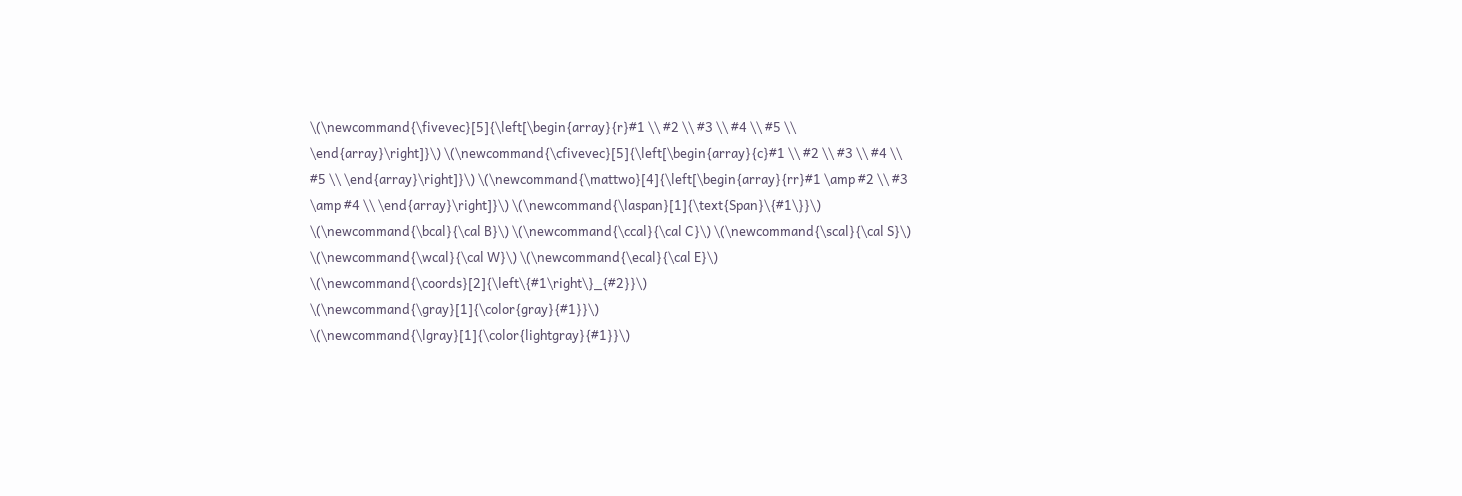\(\newcommand{\fivevec}[5]{\left[\begin{array}{r}#1 \\ #2 \\ #3 \\ #4 \\ #5 \\ \end{array}\right]}\) \(\newcommand{\cfivevec}[5]{\left[\begin{array}{c}#1 \\ #2 \\ #3 \\ #4 \\ #5 \\ \end{array}\right]}\) \(\newcommand{\mattwo}[4]{\left[\begin{array}{rr}#1 \amp #2 \\ #3 \amp #4 \\ \end{array}\right]}\) \(\newcommand{\laspan}[1]{\text{Span}\{#1\}}\) \(\newcommand{\bcal}{\cal B}\) \(\newcommand{\ccal}{\cal C}\) \(\newcommand{\scal}{\cal S}\) \(\newcommand{\wcal}{\cal W}\) \(\newcommand{\ecal}{\cal E}\) \(\newcommand{\coords}[2]{\left\{#1\right\}_{#2}}\) \(\newcommand{\gray}[1]{\color{gray}{#1}}\) \(\newcommand{\lgray}[1]{\color{lightgray}{#1}}\)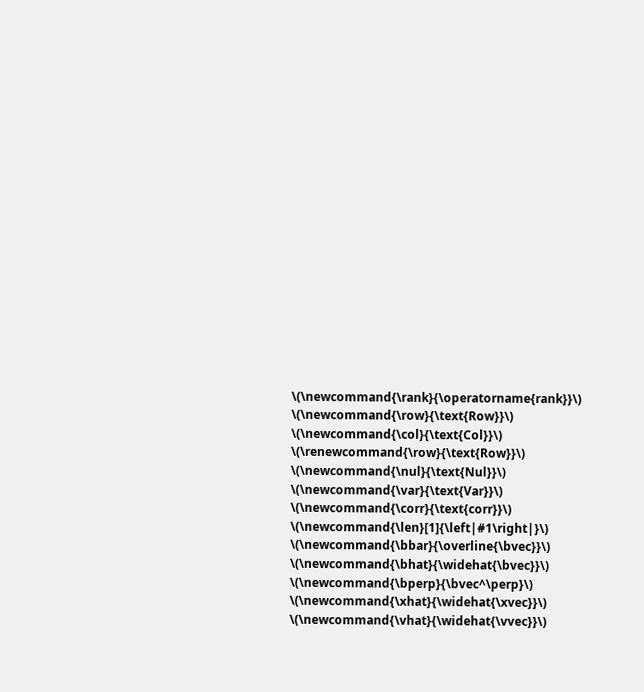\(\newcommand{\rank}{\operatorname{rank}}\) \(\newcommand{\row}{\text{Row}}\) \(\newcommand{\col}{\text{Col}}\) \(\renewcommand{\row}{\text{Row}}\) \(\newcommand{\nul}{\text{Nul}}\) \(\newcommand{\var}{\text{Var}}\) \(\newcommand{\corr}{\text{corr}}\) \(\newcommand{\len}[1]{\left|#1\right|}\) \(\newcommand{\bbar}{\overline{\bvec}}\) \(\newcommand{\bhat}{\widehat{\bvec}}\) \(\newcommand{\bperp}{\bvec^\perp}\) \(\newcommand{\xhat}{\widehat{\xvec}}\) \(\newcommand{\vhat}{\widehat{\vvec}}\)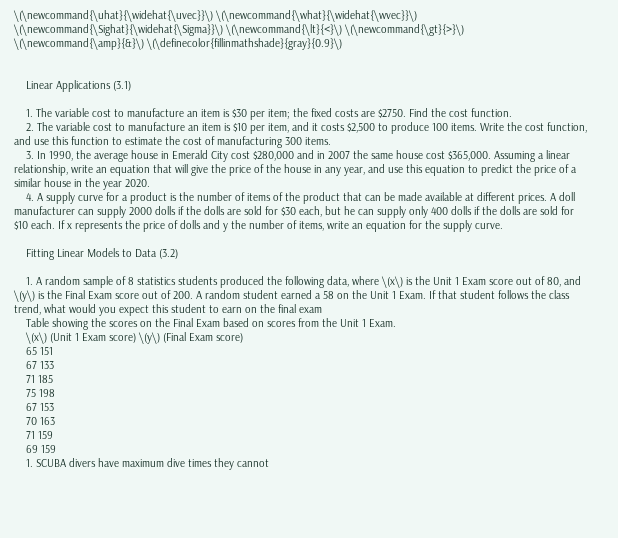\(\newcommand{\uhat}{\widehat{\uvec}}\) \(\newcommand{\what}{\widehat{\wvec}}\) \(\newcommand{\Sighat}{\widehat{\Sigma}}\) \(\newcommand{\lt}{<}\) \(\newcommand{\gt}{>}\) \(\newcommand{\amp}{&}\) \(\definecolor{fillinmathshade}{gray}{0.9}\)


    Linear Applications (3.1)

    1. The variable cost to manufacture an item is $30 per item; the fixed costs are $2750. Find the cost function.
    2. The variable cost to manufacture an item is $10 per item, and it costs $2,500 to produce 100 items. Write the cost function, and use this function to estimate the cost of manufacturing 300 items.
    3. In 1990, the average house in Emerald City cost $280,000 and in 2007 the same house cost $365,000. Assuming a linear relationship, write an equation that will give the price of the house in any year, and use this equation to predict the price of a similar house in the year 2020.
    4. A supply curve for a product is the number of items of the product that can be made available at different prices. A doll manufacturer can supply 2000 dolls if the dolls are sold for $30 each, but he can supply only 400 dolls if the dolls are sold for $10 each. If x represents the price of dolls and y the number of items, write an equation for the supply curve.

    Fitting Linear Models to Data (3.2)

    1. A random sample of 8 statistics students produced the following data, where \(x\) is the Unit 1 Exam score out of 80, and \(y\) is the Final Exam score out of 200. A random student earned a 58 on the Unit 1 Exam. If that student follows the class trend, what would you expect this student to earn on the final exam
    Table showing the scores on the Final Exam based on scores from the Unit 1 Exam.
    \(x\) (Unit 1 Exam score) \(y\) (Final Exam score)
    65 151
    67 133
    71 185
    75 198
    67 153
    70 163
    71 159
    69 159
    1. SCUBA divers have maximum dive times they cannot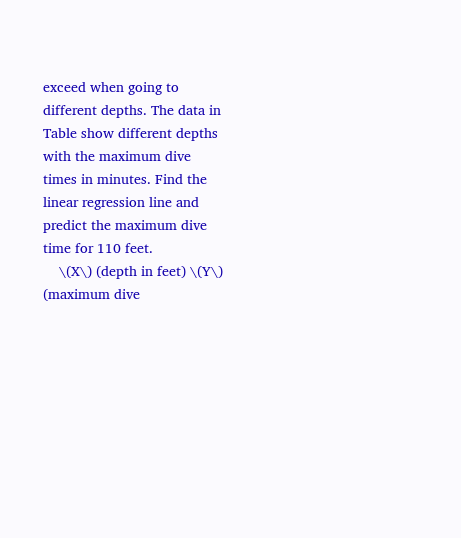exceed when going to different depths. The data in Table show different depths with the maximum dive times in minutes. Find the linear regression line and predict the maximum dive time for 110 feet.
    \(X\) (depth in feet) \(Y\) (maximum dive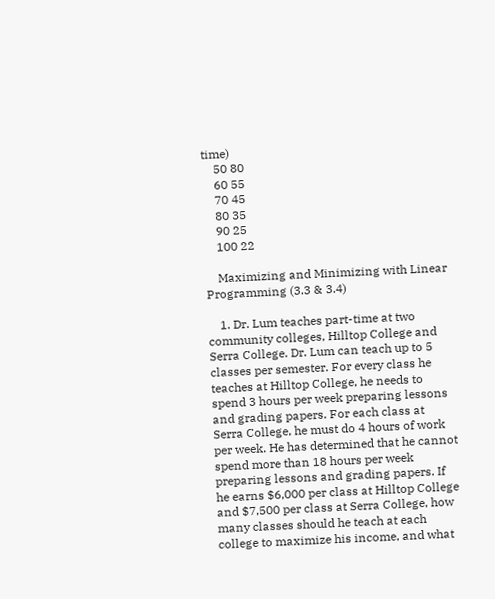time)
    50 80
    60 55
    70 45
    80 35
    90 25
    100 22

    Maximizing and Minimizing with Linear Programming (3.3 & 3.4)

    1. Dr. Lum teaches part-time at two community colleges, Hilltop College and Serra College. Dr. Lum can teach up to 5 classes per semester. For every class he teaches at Hilltop College, he needs to spend 3 hours per week preparing lessons and grading papers. For each class at Serra College, he must do 4 hours of work per week. He has determined that he cannot spend more than 18 hours per week preparing lessons and grading papers. If he earns $6,000 per class at Hilltop College and $7,500 per class at Serra College, how many classes should he teach at each college to maximize his income, and what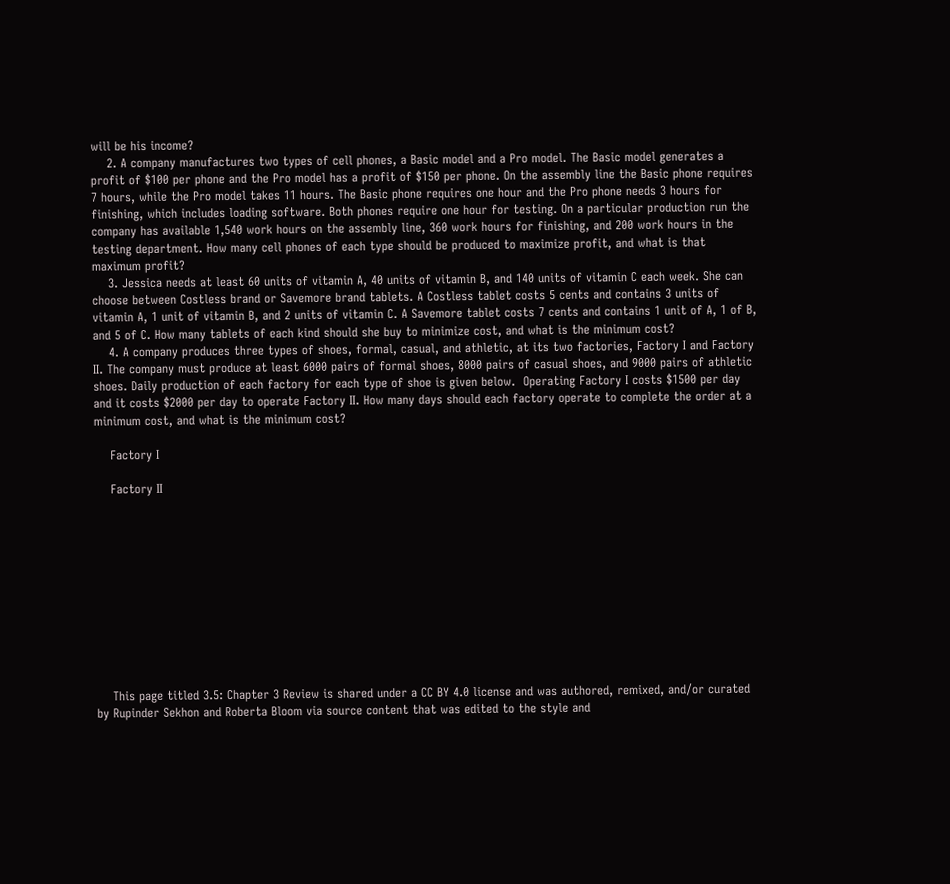will be his income?
    2. A company manufactures two types of cell phones, a Basic model and a Pro model. The Basic model generates a profit of $100 per phone and the Pro model has a profit of $150 per phone. On the assembly line the Basic phone requires 7 hours, while the Pro model takes 11 hours. The Basic phone requires one hour and the Pro phone needs 3 hours for finishing, which includes loading software. Both phones require one hour for testing. On a particular production run the company has available 1,540 work hours on the assembly line, 360 work hours for finishing, and 200 work hours in the testing department. How many cell phones of each type should be produced to maximize profit, and what is that maximum profit?
    3. Jessica needs at least 60 units of vitamin A, 40 units of vitamin B, and 140 units of vitamin C each week. She can choose between Costless brand or Savemore brand tablets. A Costless tablet costs 5 cents and contains 3 units of vitamin A, 1 unit of vitamin B, and 2 units of vitamin C. A Savemore tablet costs 7 cents and contains 1 unit of A, 1 of B, and 5 of C. How many tablets of each kind should she buy to minimize cost, and what is the minimum cost?
    4. A company produces three types of shoes, formal, casual, and athletic, at its two factories, Factory I and Factory II. The company must produce at least 6000 pairs of formal shoes, 8000 pairs of casual shoes, and 9000 pairs of athletic shoes. Daily production of each factory for each type of shoe is given below.  Operating Factory I costs $1500 per day and it costs $2000 per day to operate Factory II. How many days should each factory operate to complete the order at a minimum cost, and what is the minimum cost?

    Factory I

    Factory II











    This page titled 3.5: Chapter 3 Review is shared under a CC BY 4.0 license and was authored, remixed, and/or curated by Rupinder Sekhon and Roberta Bloom via source content that was edited to the style and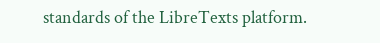standards of the LibreTexts platform.